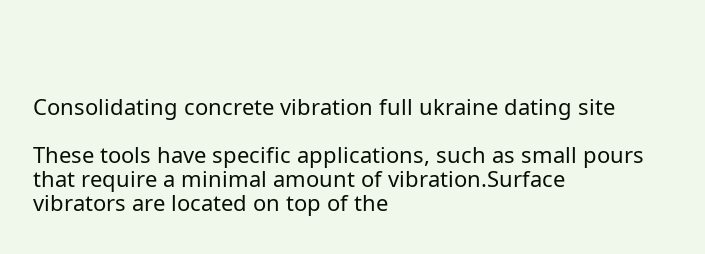Consolidating concrete vibration full ukraine dating site

These tools have specific applications, such as small pours that require a minimal amount of vibration.Surface vibrators are located on top of the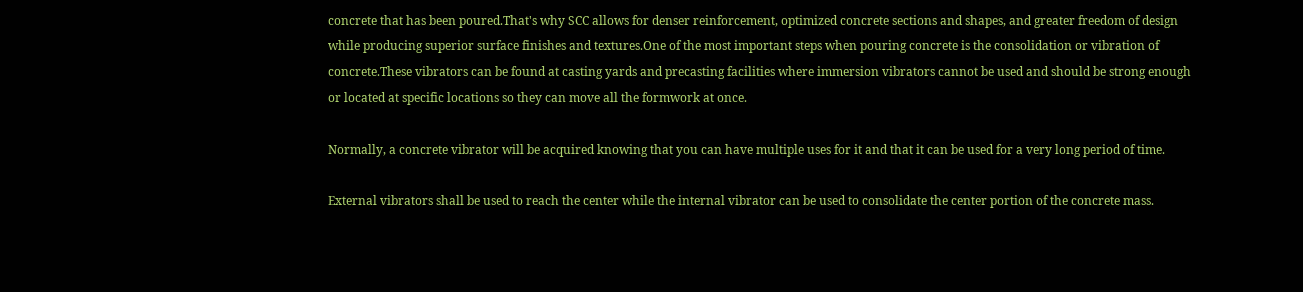concrete that has been poured.That's why SCC allows for denser reinforcement, optimized concrete sections and shapes, and greater freedom of design while producing superior surface finishes and textures.One of the most important steps when pouring concrete is the consolidation or vibration of concrete.These vibrators can be found at casting yards and precasting facilities where immersion vibrators cannot be used and should be strong enough or located at specific locations so they can move all the formwork at once.

Normally, a concrete vibrator will be acquired knowing that you can have multiple uses for it and that it can be used for a very long period of time.

External vibrators shall be used to reach the center while the internal vibrator can be used to consolidate the center portion of the concrete mass.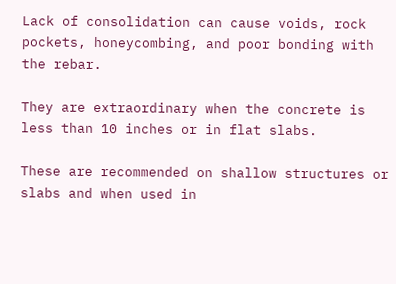Lack of consolidation can cause voids, rock pockets, honeycombing, and poor bonding with the rebar.

They are extraordinary when the concrete is less than 10 inches or in flat slabs.

These are recommended on shallow structures or slabs and when used in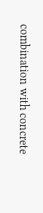combination with concrete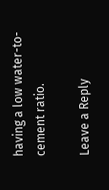having a low water-to-cement ratio.

Leave a Reply